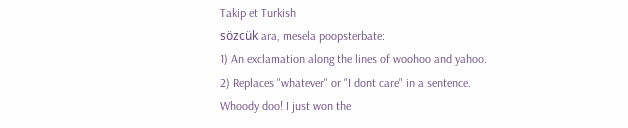Takip et Turkish
sözcük ara, mesela poopsterbate:
1) An exclamation along the lines of woohoo and yahoo.
2) Replaces "whatever" or "I dont care" in a sentence.
Whoody doo! I just won the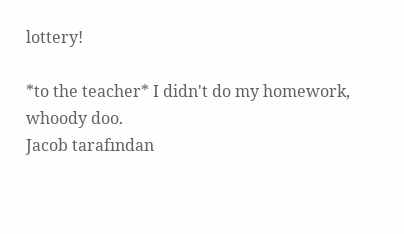lottery!

*to the teacher* I didn't do my homework, whoody doo.
Jacob tarafından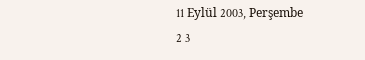11 Eylül 2003, Perşembe
2 3